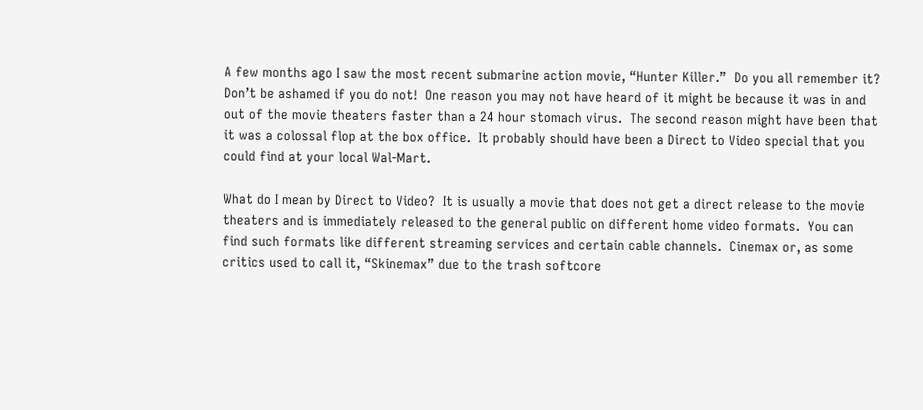A few months ago I saw the most recent submarine action movie, “Hunter Killer.”  Do you all remember it?  Don’t be ashamed if you do not!  One reason you may not have heard of it might be because it was in and out of the movie theaters faster than a 24 hour stomach virus.  The second reason might have been that it was a colossal flop at the box office.  It probably should have been a Direct to Video special that you could find at your local Wal-Mart.

What do I mean by Direct to Video?  It is usually a movie that does not get a direct release to the movie theaters and is immediately released to the general public on different home video formats.  You can find such formats like different streaming services and certain cable channels.  Cinemax or, as some critics used to call it, “Skinemax” due to the trash softcore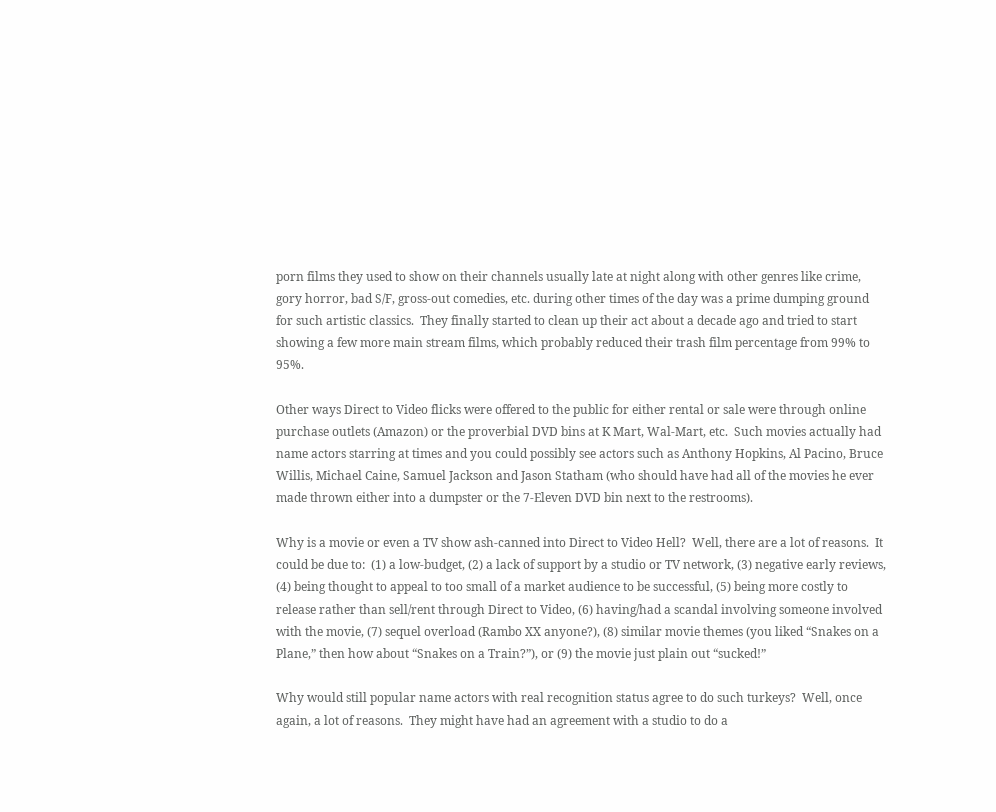porn films they used to show on their channels usually late at night along with other genres like crime, gory horror, bad S/F, gross-out comedies, etc. during other times of the day was a prime dumping ground for such artistic classics.  They finally started to clean up their act about a decade ago and tried to start showing a few more main stream films, which probably reduced their trash film percentage from 99% to 95%.

Other ways Direct to Video flicks were offered to the public for either rental or sale were through online purchase outlets (Amazon) or the proverbial DVD bins at K Mart, Wal-Mart, etc.  Such movies actually had name actors starring at times and you could possibly see actors such as Anthony Hopkins, Al Pacino, Bruce Willis, Michael Caine, Samuel Jackson and Jason Statham (who should have had all of the movies he ever made thrown either into a dumpster or the 7-Eleven DVD bin next to the restrooms).

Why is a movie or even a TV show ash-canned into Direct to Video Hell?  Well, there are a lot of reasons.  It could be due to:  (1) a low-budget, (2) a lack of support by a studio or TV network, (3) negative early reviews, (4) being thought to appeal to too small of a market audience to be successful, (5) being more costly to release rather than sell/rent through Direct to Video, (6) having/had a scandal involving someone involved with the movie, (7) sequel overload (Rambo XX anyone?), (8) similar movie themes (you liked “Snakes on a Plane,” then how about “Snakes on a Train?”), or (9) the movie just plain out “sucked!”

Why would still popular name actors with real recognition status agree to do such turkeys?  Well, once again, a lot of reasons.  They might have had an agreement with a studio to do a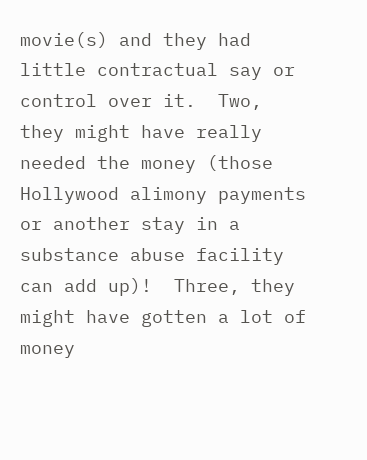movie(s) and they had little contractual say or control over it.  Two, they might have really needed the money (those Hollywood alimony payments or another stay in a substance abuse facility can add up)!  Three, they might have gotten a lot of money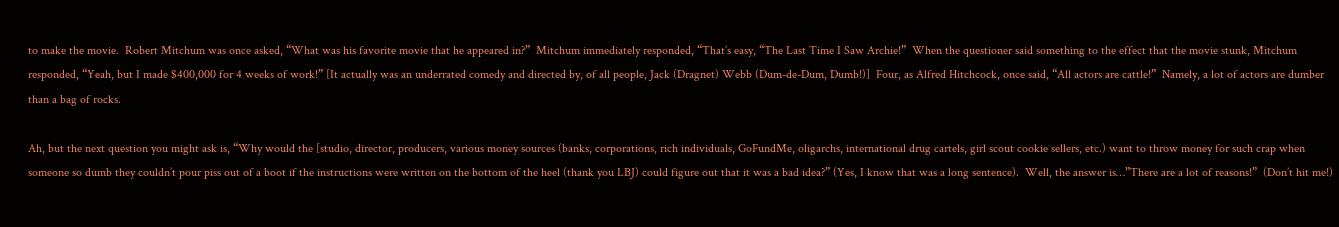to make the movie.  Robert Mitchum was once asked, “What was his favorite movie that he appeared in?”  Mitchum immediately responded, “That’s easy, “The Last Time I Saw Archie!”  When the questioner said something to the effect that the movie stunk, Mitchum responded, “Yeah, but I made $400,000 for 4 weeks of work!” [It actually was an underrated comedy and directed by, of all people, Jack (Dragnet) Webb (Dum-de-Dum, Dumb!)]  Four, as Alfred Hitchcock, once said, “All actors are cattle!”  Namely, a lot of actors are dumber than a bag of rocks.

Ah, but the next question you might ask is, “Why would the [studio, director, producers, various money sources (banks, corporations, rich individuals, GoFundMe, oligarchs, international drug cartels, girl scout cookie sellers, etc.) want to throw money for such crap when someone so dumb they couldn’t pour piss out of a boot if the instructions were written on the bottom of the heel (thank you LBJ) could figure out that it was a bad idea?” (Yes, I know that was a long sentence).  Well, the answer is…”There are a lot of reasons!”  (Don’t hit me!)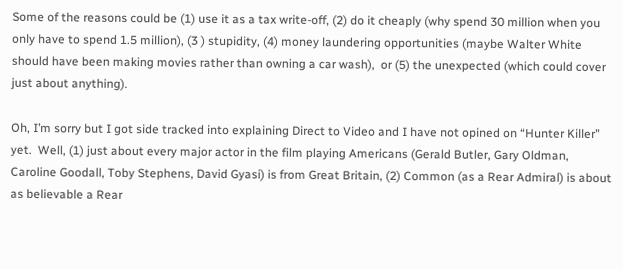Some of the reasons could be (1) use it as a tax write-off, (2) do it cheaply (why spend 30 million when you only have to spend 1.5 million), (3 ) stupidity, (4) money laundering opportunities (maybe Walter White should have been making movies rather than owning a car wash),  or (5) the unexpected (which could cover just about anything).

Oh, I’m sorry but I got side tracked into explaining Direct to Video and I have not opined on “Hunter Killer” yet.  Well, (1) just about every major actor in the film playing Americans (Gerald Butler, Gary Oldman, Caroline Goodall, Toby Stephens, David Gyasi) is from Great Britain, (2) Common (as a Rear Admiral) is about as believable a Rear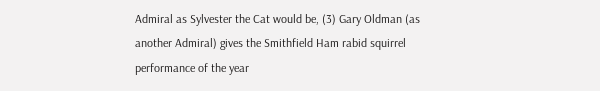Admiral as Sylvester the Cat would be, (3) Gary Oldman (as another Admiral) gives the Smithfield Ham rabid squirrel performance of the year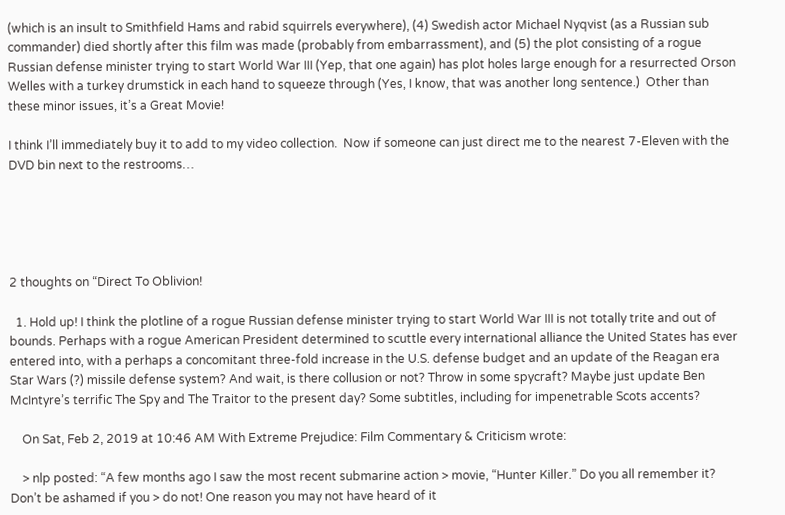(which is an insult to Smithfield Hams and rabid squirrels everywhere), (4) Swedish actor Michael Nyqvist (as a Russian sub commander) died shortly after this film was made (probably from embarrassment), and (5) the plot consisting of a rogue Russian defense minister trying to start World War III (Yep, that one again) has plot holes large enough for a resurrected Orson Welles with a turkey drumstick in each hand to squeeze through (Yes, I know, that was another long sentence.)  Other than these minor issues, it’s a Great Movie!

I think I’ll immediately buy it to add to my video collection.  Now if someone can just direct me to the nearest 7-Eleven with the DVD bin next to the restrooms…





2 thoughts on “Direct To Oblivion!

  1. Hold up! I think the plotline of a rogue Russian defense minister trying to start World War III is not totally trite and out of bounds. Perhaps with a rogue American President determined to scuttle every international alliance the United States has ever entered into, with a perhaps a concomitant three-fold increase in the U.S. defense budget and an update of the Reagan era Star Wars (?) missile defense system? And wait, is there collusion or not? Throw in some spycraft? Maybe just update Ben McIntyre’s terrific The Spy and The Traitor to the present day? Some subtitles, including for impenetrable Scots accents?

    On Sat, Feb 2, 2019 at 10:46 AM With Extreme Prejudice: Film Commentary & Criticism wrote:

    > nlp posted: “A few months ago I saw the most recent submarine action > movie, “Hunter Killer.” Do you all remember it? Don’t be ashamed if you > do not! One reason you may not have heard of it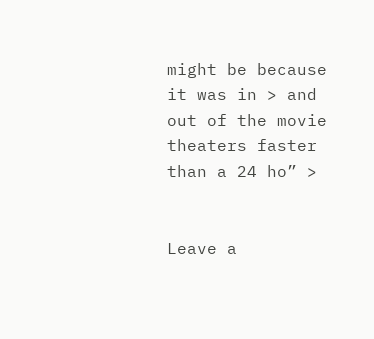might be because it was in > and out of the movie theaters faster than a 24 ho” >


Leave a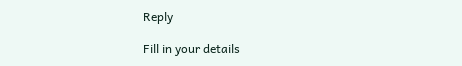Reply

Fill in your details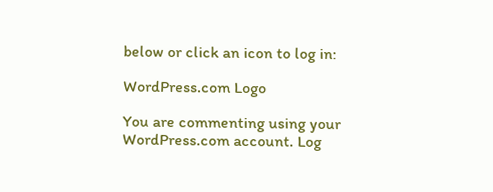below or click an icon to log in:

WordPress.com Logo

You are commenting using your WordPress.com account. Log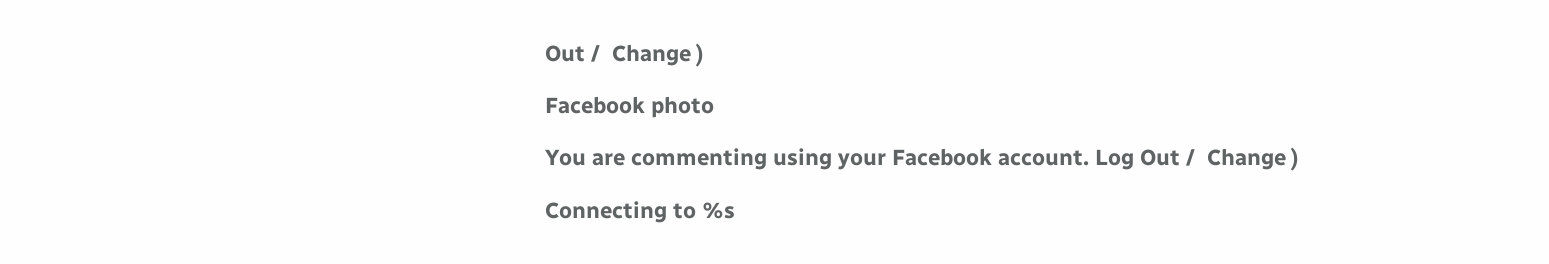Out /  Change )

Facebook photo

You are commenting using your Facebook account. Log Out /  Change )

Connecting to %s